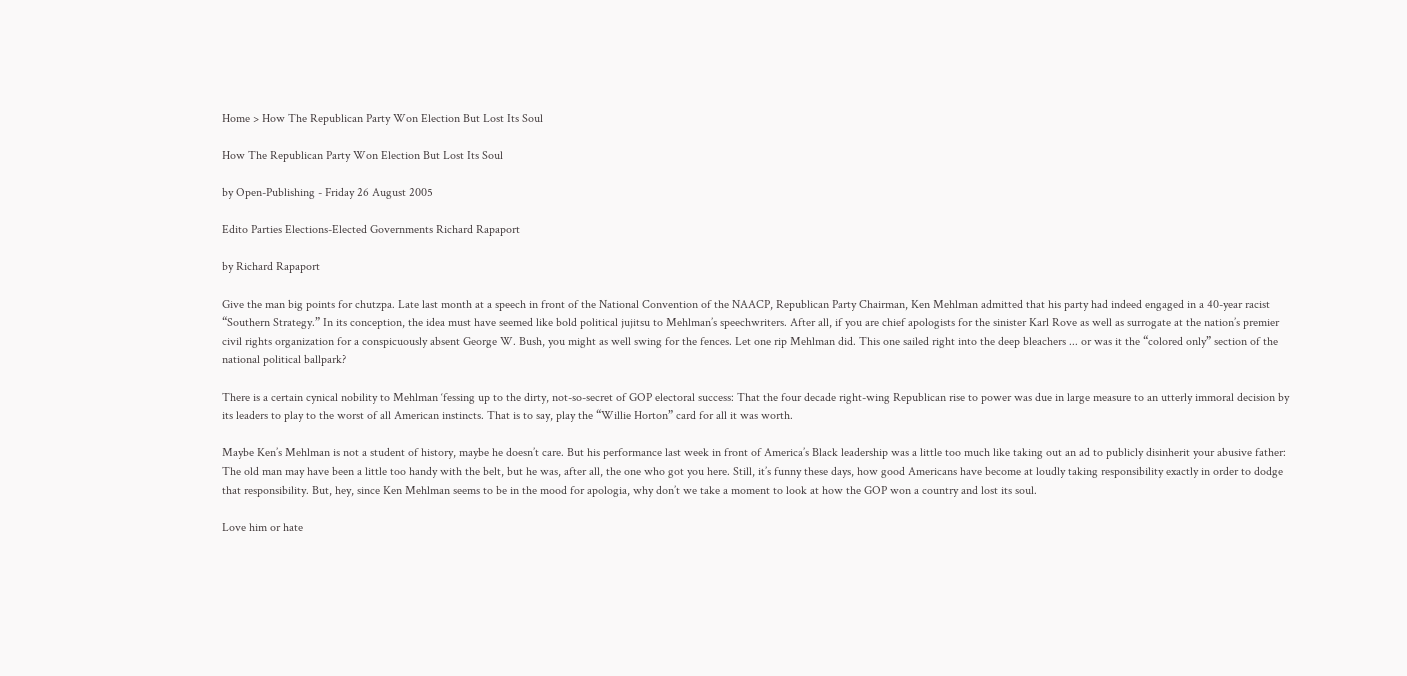Home > How The Republican Party Won Election But Lost Its Soul

How The Republican Party Won Election But Lost Its Soul

by Open-Publishing - Friday 26 August 2005

Edito Parties Elections-Elected Governments Richard Rapaport

by Richard Rapaport

Give the man big points for chutzpa. Late last month at a speech in front of the National Convention of the NAACP, Republican Party Chairman, Ken Mehlman admitted that his party had indeed engaged in a 40-year racist “Southern Strategy.” In its conception, the idea must have seemed like bold political jujitsu to Mehlman’s speechwriters. After all, if you are chief apologists for the sinister Karl Rove as well as surrogate at the nation’s premier civil rights organization for a conspicuously absent George W. Bush, you might as well swing for the fences. Let one rip Mehlman did. This one sailed right into the deep bleachers ... or was it the “colored only” section of the national political ballpark?

There is a certain cynical nobility to Mehlman ‘fessing up to the dirty, not-so-secret of GOP electoral success: That the four decade right-wing Republican rise to power was due in large measure to an utterly immoral decision by its leaders to play to the worst of all American instincts. That is to say, play the “Willie Horton” card for all it was worth.

Maybe Ken’s Mehlman is not a student of history, maybe he doesn’t care. But his performance last week in front of America’s Black leadership was a little too much like taking out an ad to publicly disinherit your abusive father: The old man may have been a little too handy with the belt, but he was, after all, the one who got you here. Still, it’s funny these days, how good Americans have become at loudly taking responsibility exactly in order to dodge that responsibility. But, hey, since Ken Mehlman seems to be in the mood for apologia, why don’t we take a moment to look at how the GOP won a country and lost its soul.

Love him or hate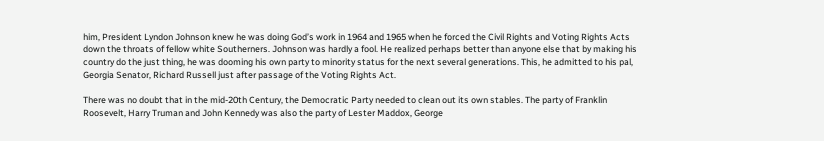him, President Lyndon Johnson knew he was doing God’s work in 1964 and 1965 when he forced the Civil Rights and Voting Rights Acts down the throats of fellow white Southerners. Johnson was hardly a fool. He realized perhaps better than anyone else that by making his country do the just thing, he was dooming his own party to minority status for the next several generations. This, he admitted to his pal, Georgia Senator, Richard Russell just after passage of the Voting Rights Act.

There was no doubt that in the mid-20th Century, the Democratic Party needed to clean out its own stables. The party of Franklin Roosevelt, Harry Truman and John Kennedy was also the party of Lester Maddox, George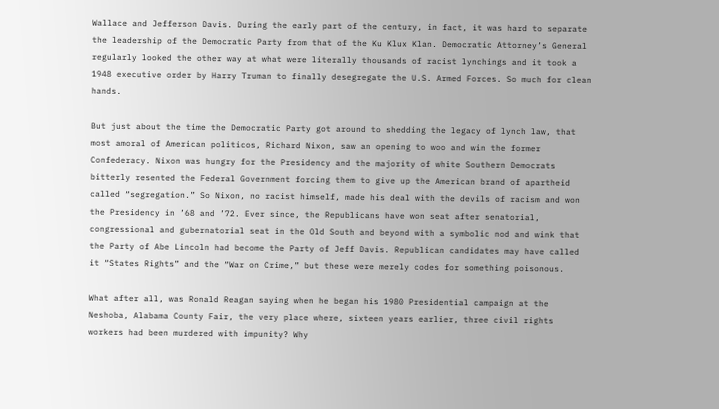Wallace and Jefferson Davis. During the early part of the century, in fact, it was hard to separate the leadership of the Democratic Party from that of the Ku Klux Klan. Democratic Attorney’s General regularly looked the other way at what were literally thousands of racist lynchings and it took a 1948 executive order by Harry Truman to finally desegregate the U.S. Armed Forces. So much for clean hands.

But just about the time the Democratic Party got around to shedding the legacy of lynch law, that most amoral of American politicos, Richard Nixon, saw an opening to woo and win the former Confederacy. Nixon was hungry for the Presidency and the majority of white Southern Democrats bitterly resented the Federal Government forcing them to give up the American brand of apartheid called “segregation.” So Nixon, no racist himself, made his deal with the devils of racism and won the Presidency in ’68 and ’72. Ever since, the Republicans have won seat after senatorial, congressional and gubernatorial seat in the Old South and beyond with a symbolic nod and wink that the Party of Abe Lincoln had become the Party of Jeff Davis. Republican candidates may have called it “States Rights” and the “War on Crime,” but these were merely codes for something poisonous.

What after all, was Ronald Reagan saying when he began his 1980 Presidential campaign at the Neshoba, Alabama County Fair, the very place where, sixteen years earlier, three civil rights workers had been murdered with impunity? Why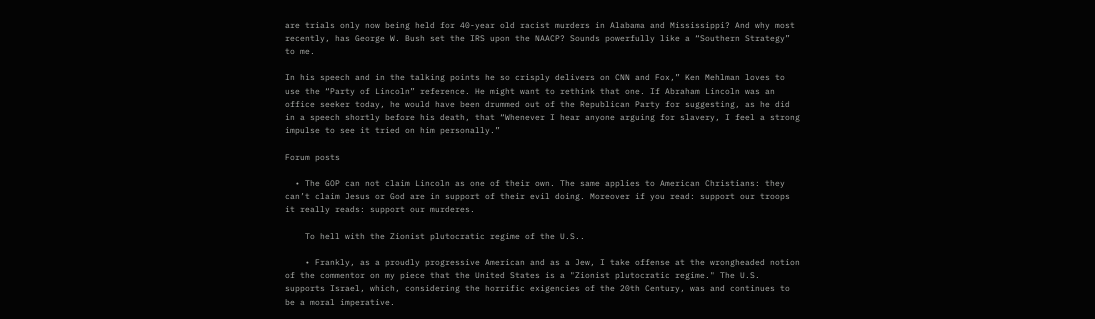are trials only now being held for 40-year old racist murders in Alabama and Mississippi? And why most recently, has George W. Bush set the IRS upon the NAACP? Sounds powerfully like a “Southern Strategy” to me.

In his speech and in the talking points he so crisply delivers on CNN and Fox,” Ken Mehlman loves to use the “Party of Lincoln” reference. He might want to rethink that one. If Abraham Lincoln was an office seeker today, he would have been drummed out of the Republican Party for suggesting, as he did in a speech shortly before his death, that “Whenever I hear anyone arguing for slavery, I feel a strong impulse to see it tried on him personally.”

Forum posts

  • The GOP can not claim Lincoln as one of their own. The same applies to American Christians: they can’t claim Jesus or God are in support of their evil doing. Moreover if you read: support our troops it really reads: support our murderes.

    To hell with the Zionist plutocratic regime of the U.S..

    • Frankly, as a proudly progressive American and as a Jew, I take offense at the wrongheaded notion of the commentor on my piece that the United States is a "Zionist plutocratic regime." The U.S. supports Israel, which, considering the horrific exigencies of the 20th Century, was and continues to be a moral imperative.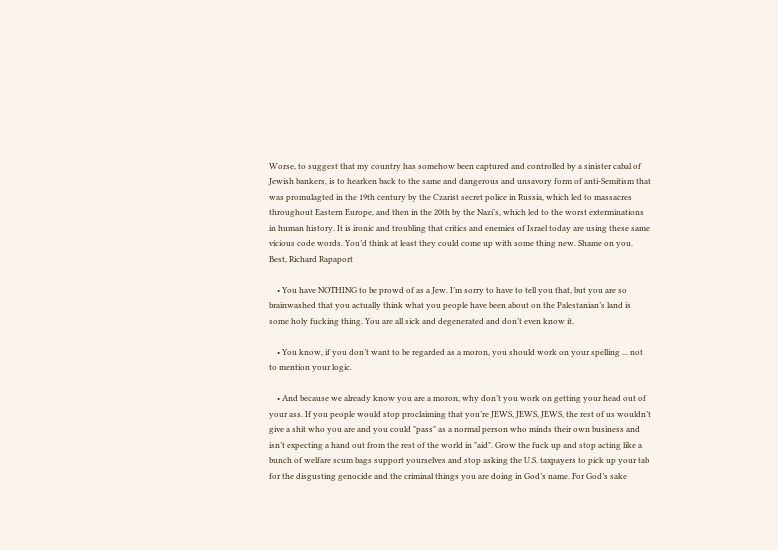Worse, to suggest that my country has somehow been captured and controlled by a sinister cabal of Jewish bankers, is to hearken back to the same and dangerous and unsavory form of anti-Semitism that was promulagted in the 19th century by the Czarist secret police in Russia, which led to massacres throughout Eastern Europe, and then in the 20th by the Nazi’s, which led to the worst exterminations in human history. It is ironic and troubling that critics and enemies of Israel today are using these same vicious code words. You’d think at least they could come up with some thing new. Shame on you. Best, Richard Rapaport

    • You have NOTHING to be prowd of as a Jew. I’m sorry to have to tell you that, but you are so brainwashed that you actually think what you people have been about on the Palestanian’s land is some holy fucking thing. You are all sick and degenerated and don’t even know it.

    • You know, if you don’t want to be regarded as a moron, you should work on your spelling ... not to mention your logic.

    • And because we already know you are a moron, why don’t you work on getting your head out of your ass. If you people would stop proclaiming that you’re JEWS, JEWS, JEWS, the rest of us wouldn’t give a shit who you are and you could "pass" as a normal person who minds their own business and isn’t expecting a hand out from the rest of the world in "aid". Grow the fuck up and stop acting like a bunch of welfare scum bags support yourselves and stop asking the U.S. taxpayers to pick up your tab for the disgusting genocide and the criminal things you are doing in God’s name. For God’s sake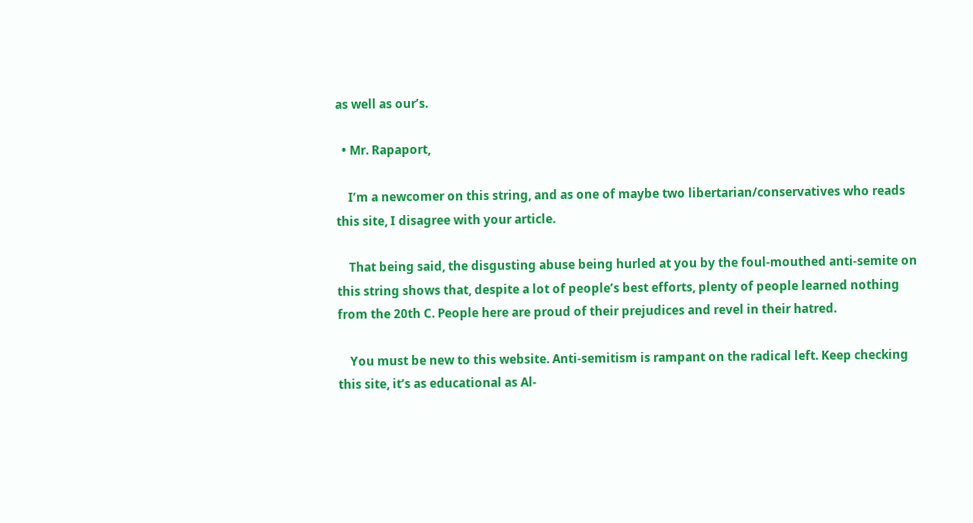as well as our’s.

  • Mr. Rapaport,

    I’m a newcomer on this string, and as one of maybe two libertarian/conservatives who reads this site, I disagree with your article.

    That being said, the disgusting abuse being hurled at you by the foul-mouthed anti-semite on this string shows that, despite a lot of people’s best efforts, plenty of people learned nothing from the 20th C. People here are proud of their prejudices and revel in their hatred.

    You must be new to this website. Anti-semitism is rampant on the radical left. Keep checking this site, it’s as educational as Al-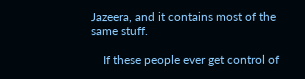Jazeera, and it contains most of the same stuff.

    If these people ever get control of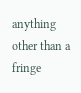anything other than a fringe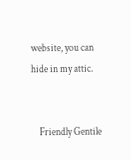website, you can hide in my attic.


    Friendly Gentile